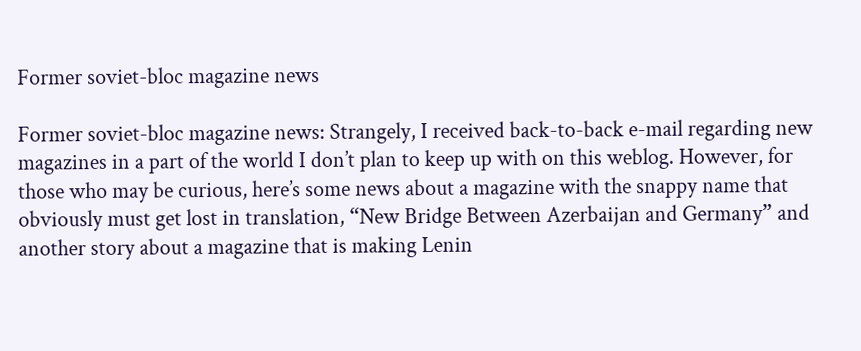Former soviet-bloc magazine news

Former soviet-bloc magazine news: Strangely, I received back-to-back e-mail regarding new magazines in a part of the world I don’t plan to keep up with on this weblog. However, for those who may be curious, here’s some news about a magazine with the snappy name that obviously must get lost in translation, “New Bridge Between Azerbaijan and Germany” and another story about a magazine that is making Lenin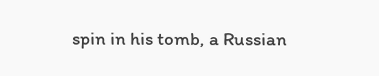spin in his tomb, a Russian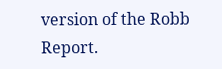version of the Robb Report.